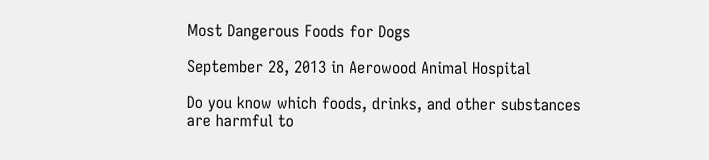Most Dangerous Foods for Dogs

September 28, 2013 in Aerowood Animal Hospital

Do you know which foods, drinks, and other substances are harmful to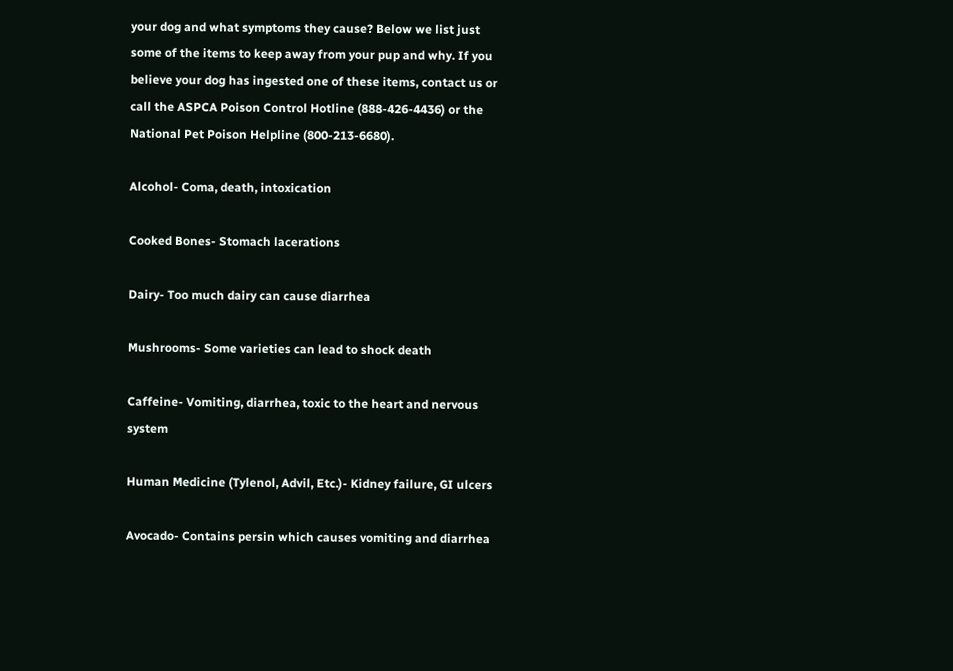your dog and what symptoms they cause? Below we list just some of the items to keep away from your pup and why. If you believe your dog has ingested one of these items, contact us or call the ASPCA Poison Control Hotline (888-426-4436) or the National Pet Poison Helpline (800-213-6680).

Alcohol- Coma, death, intoxication

Cooked Bones- Stomach lacerations

Dairy- Too much dairy can cause diarrhea

Mushrooms- Some varieties can lead to shock death

Caffeine- Vomiting, diarrhea, toxic to the heart and nervous system

Human Medicine (Tylenol, Advil, Etc.)- Kidney failure, GI ulcers

Avocado- Contains persin which causes vomiting and diarrhea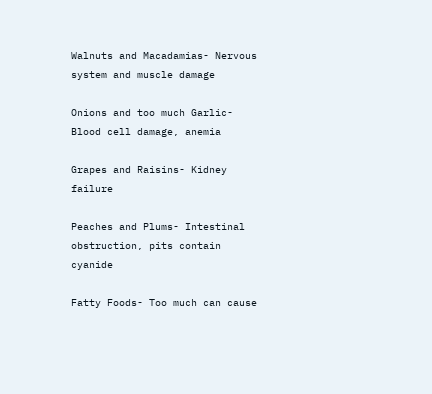Walnuts and Macadamias- Nervous system and muscle damage

Onions and too much Garlic- Blood cell damage, anemia

Grapes and Raisins- Kidney failure

Peaches and Plums- Intestinal obstruction, pits contain cyanide

Fatty Foods- Too much can cause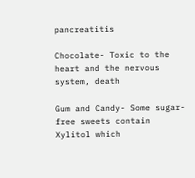pancreatitis

Chocolate- Toxic to the heart and the nervous system, death

Gum and Candy- Some sugar-free sweets contain Xylitol which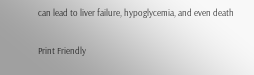can lead to liver failure, hypoglycemia, and even death

Print Friendly